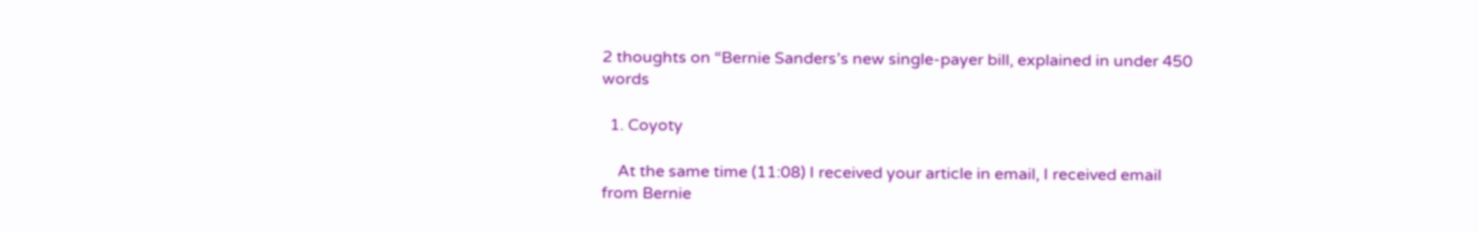2 thoughts on “Bernie Sanders’s new single-payer bill, explained in under 450 words

  1. Coyoty

    At the same time (11:08) I received your article in email, I received email from Bernie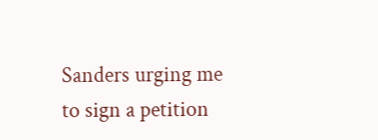Sanders urging me to sign a petition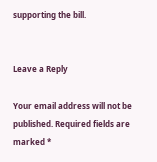supporting the bill.


Leave a Reply

Your email address will not be published. Required fields are marked *